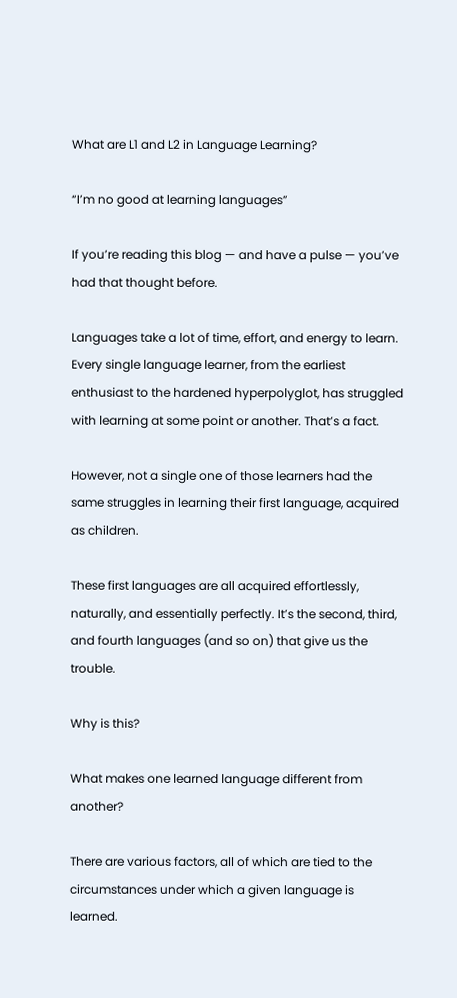What are L1 and L2 in Language Learning?

“I’m no good at learning languages”

If you’re reading this blog — and have a pulse — you’ve had that thought before.

Languages take a lot of time, effort, and energy to learn. Every single language learner, from the earliest enthusiast to the hardened hyperpolyglot, has struggled with learning at some point or another. That’s a fact.

However, not a single one of those learners had the same struggles in learning their first language, acquired as children.

These first languages are all acquired effortlessly, naturally, and essentially perfectly. It’s the second, third, and fourth languages (and so on) that give us the trouble.

Why is this?

What makes one learned language different from another?

There are various factors, all of which are tied to the circumstances under which a given language is learned.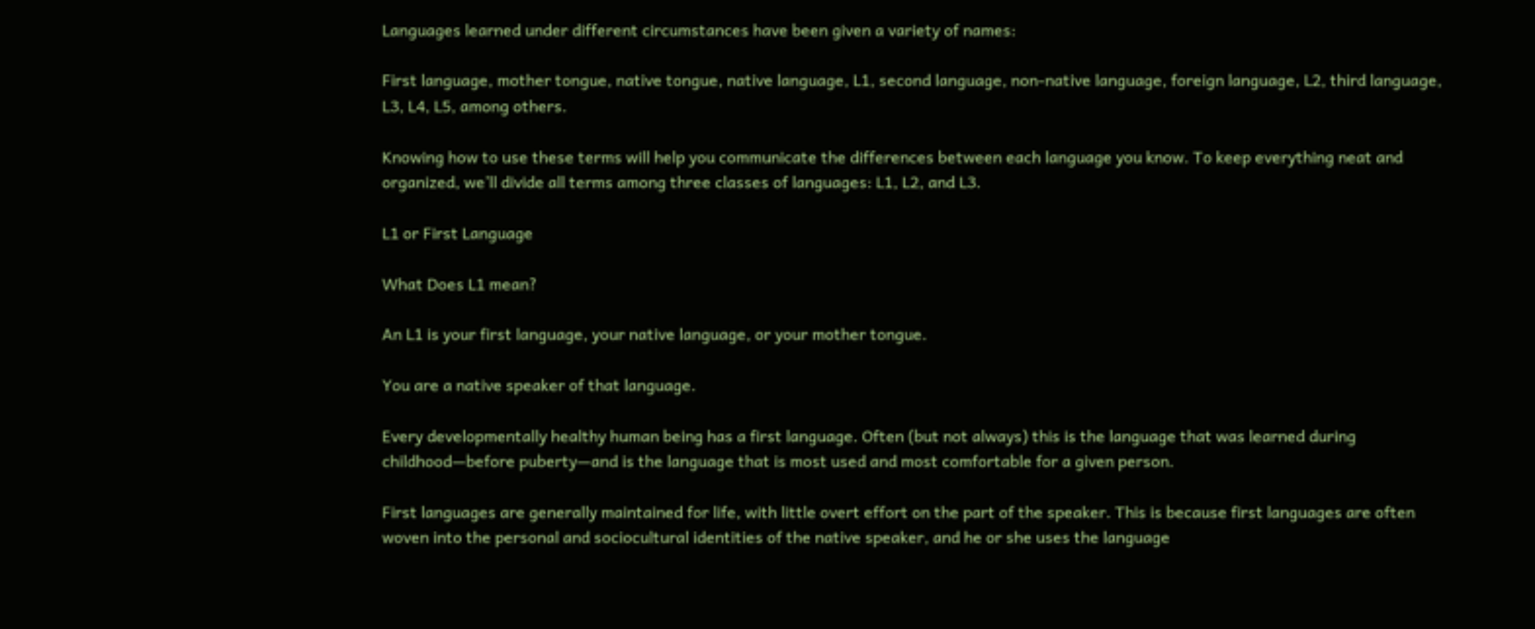Languages learned under different circumstances have been given a variety of names:

First language, mother tongue, native tongue, native language, L1, second language, non-native language, foreign language, L2, third language, L3, L4, L5, among others.

Knowing how to use these terms will help you communicate the differences between each language you know. To keep everything neat and organized, we’ll divide all terms among three classes of languages: L1, L2, and L3.

L1 or First Language

What Does L1 mean?

An L1 is your first language, your native language, or your mother tongue.

You are a native speaker of that language.

Every developmentally healthy human being has a first language. Often (but not always) this is the language that was learned during childhood—before puberty—and is the language that is most used and most comfortable for a given person.

First languages are generally maintained for life, with little overt effort on the part of the speaker. This is because first languages are often woven into the personal and sociocultural identities of the native speaker, and he or she uses the language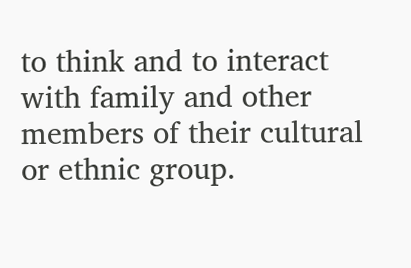to think and to interact with family and other members of their cultural or ethnic group.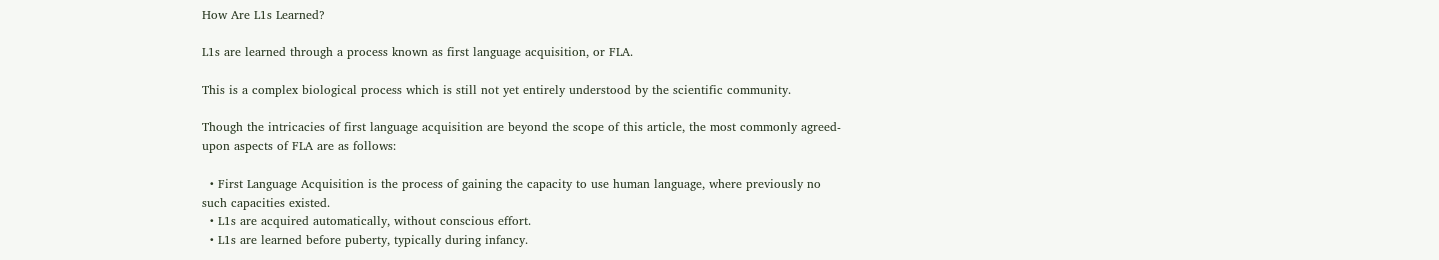How Are L1s Learned?

L1s are learned through a process known as first language acquisition, or FLA.

This is a complex biological process which is still not yet entirely understood by the scientific community.

Though the intricacies of first language acquisition are beyond the scope of this article, the most commonly agreed-upon aspects of FLA are as follows:

  • First Language Acquisition is the process of gaining the capacity to use human language, where previously no such capacities existed.
  • L1s are acquired automatically, without conscious effort.
  • L1s are learned before puberty, typically during infancy.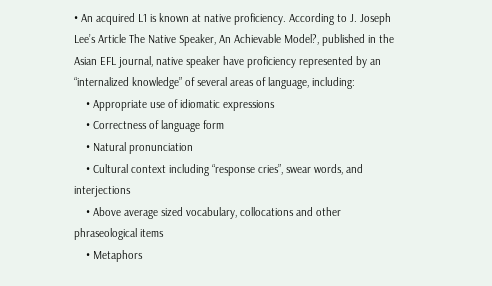• An acquired L1 is known at native proficiency. According to J. Joseph Lee’s Article The Native Speaker, An Achievable Model?, published in the Asian EFL journal, native speaker have proficiency represented by an “internalized knowledge” of several areas of language, including:
    • Appropriate use of idiomatic expressions
    • Correctness of language form
    • Natural pronunciation
    • Cultural context including “response cries”, swear words, and interjections
    • Above average sized vocabulary, collocations and other phraseological items
    • Metaphors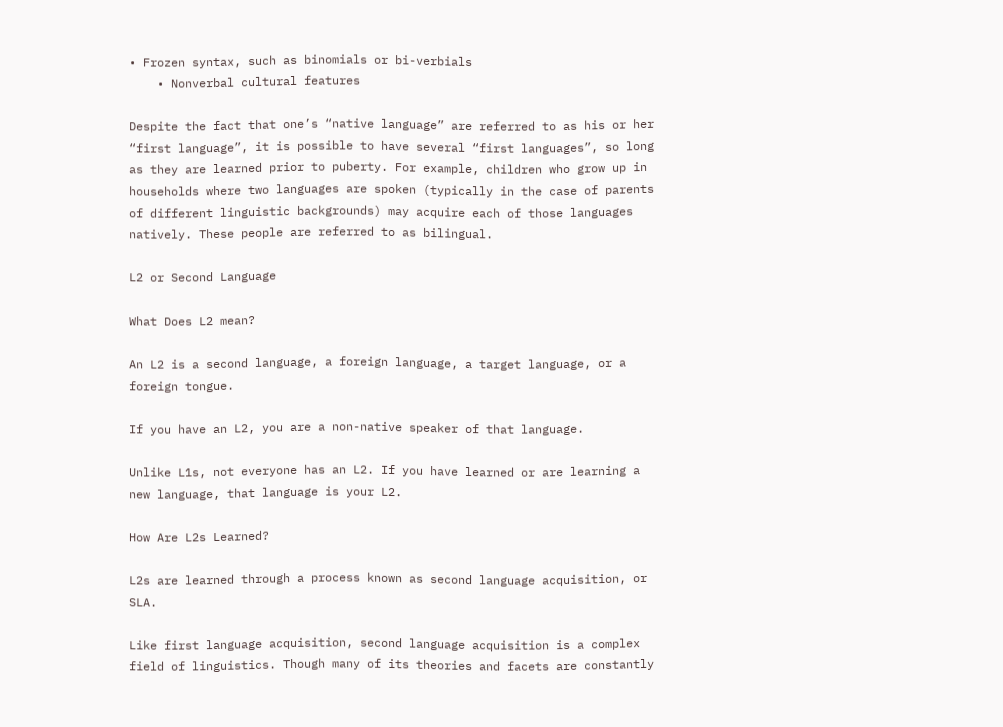• Frozen syntax, such as binomials or bi-verbials
    • Nonverbal cultural features

Despite the fact that one’s “native language” are referred to as his or her “first language”, it is possible to have several “first languages”, so long as they are learned prior to puberty. For example, children who grow up in households where two languages are spoken (typically in the case of parents of different linguistic backgrounds) may acquire each of those languages natively. These people are referred to as bilingual.

L2 or Second Language

What Does L2 mean?

An L2 is a second language, a foreign language, a target language, or a foreign tongue.

If you have an L2, you are a non-native speaker of that language.

Unlike L1s, not everyone has an L2. If you have learned or are learning a new language, that language is your L2.

How Are L2s Learned?

L2s are learned through a process known as second language acquisition, or SLA.

Like first language acquisition, second language acquisition is a complex field of linguistics. Though many of its theories and facets are constantly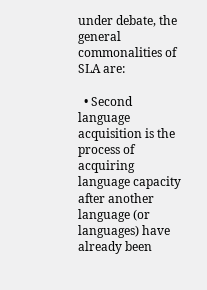under debate, the general commonalities of SLA are:

  • Second language acquisition is the process of acquiring language capacity after another language (or languages) have already been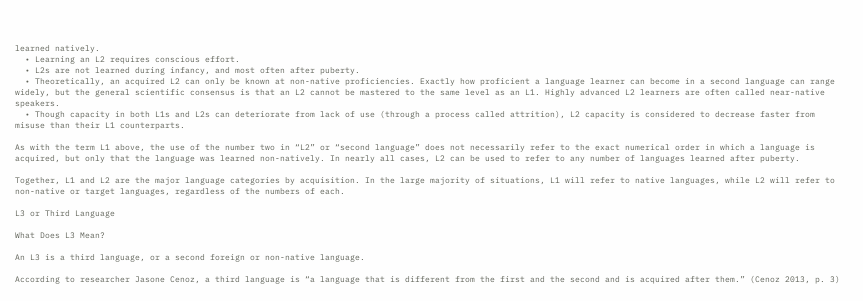learned natively.
  • Learning an L2 requires conscious effort.
  • L2s are not learned during infancy, and most often after puberty.
  • Theoretically, an acquired L2 can only be known at non-native proficiencies. Exactly how proficient a language learner can become in a second language can range widely, but the general scientific consensus is that an L2 cannot be mastered to the same level as an L1. Highly advanced L2 learners are often called near-native speakers.
  • Though capacity in both L1s and L2s can deteriorate from lack of use (through a process called attrition), L2 capacity is considered to decrease faster from misuse than their L1 counterparts.

As with the term L1 above, the use of the number two in “L2” or “second language” does not necessarily refer to the exact numerical order in which a language is acquired, but only that the language was learned non-natively. In nearly all cases, L2 can be used to refer to any number of languages learned after puberty.

Together, L1 and L2 are the major language categories by acquisition. In the large majority of situations, L1 will refer to native languages, while L2 will refer to non-native or target languages, regardless of the numbers of each.

L3 or Third Language

What Does L3 Mean?

An L3 is a third language, or a second foreign or non-native language.

According to researcher Jasone Cenoz, a third language is “a language that is different from the first and the second and is acquired after them.” (Cenoz 2013, p. 3)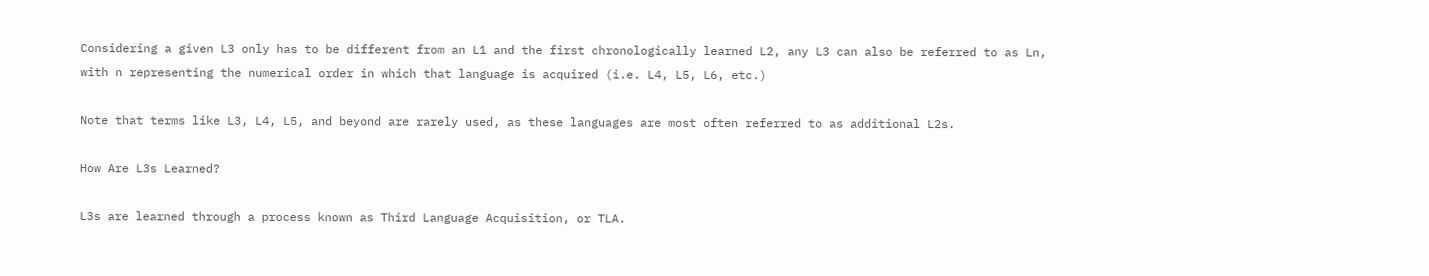Considering a given L3 only has to be different from an L1 and the first chronologically learned L2, any L3 can also be referred to as Ln, with n representing the numerical order in which that language is acquired (i.e. L4, L5, L6, etc.)

Note that terms like L3, L4, L5, and beyond are rarely used, as these languages are most often referred to as additional L2s.

How Are L3s Learned?

L3s are learned through a process known as Third Language Acquisition, or TLA.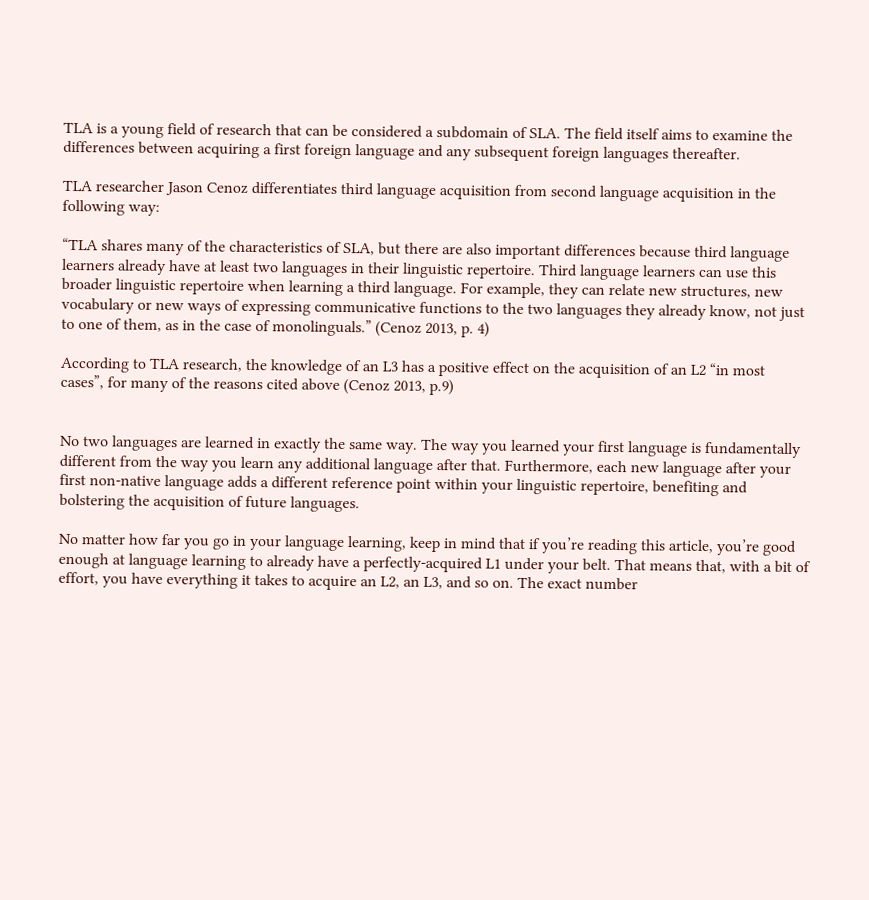TLA is a young field of research that can be considered a subdomain of SLA. The field itself aims to examine the differences between acquiring a first foreign language and any subsequent foreign languages thereafter.

TLA researcher Jason Cenoz differentiates third language acquisition from second language acquisition in the following way:

“TLA shares many of the characteristics of SLA, but there are also important differences because third language learners already have at least two languages in their linguistic repertoire. Third language learners can use this broader linguistic repertoire when learning a third language. For example, they can relate new structures, new vocabulary or new ways of expressing communicative functions to the two languages they already know, not just to one of them, as in the case of monolinguals.” (Cenoz 2013, p. 4)

According to TLA research, the knowledge of an L3 has a positive effect on the acquisition of an L2 “in most cases”, for many of the reasons cited above (Cenoz 2013, p.9)


No two languages are learned in exactly the same way. The way you learned your first language is fundamentally different from the way you learn any additional language after that. Furthermore, each new language after your first non-native language adds a different reference point within your linguistic repertoire, benefiting and bolstering the acquisition of future languages.

No matter how far you go in your language learning, keep in mind that if you’re reading this article, you’re good enough at language learning to already have a perfectly-acquired L1 under your belt. That means that, with a bit of effort, you have everything it takes to acquire an L2, an L3, and so on. The exact number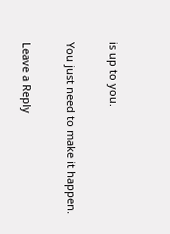is up to you.

You just need to make it happen.

Leave a Reply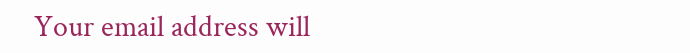Your email address will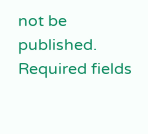not be published. Required fields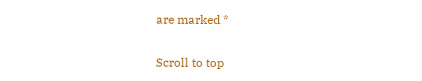are marked *

Scroll to top